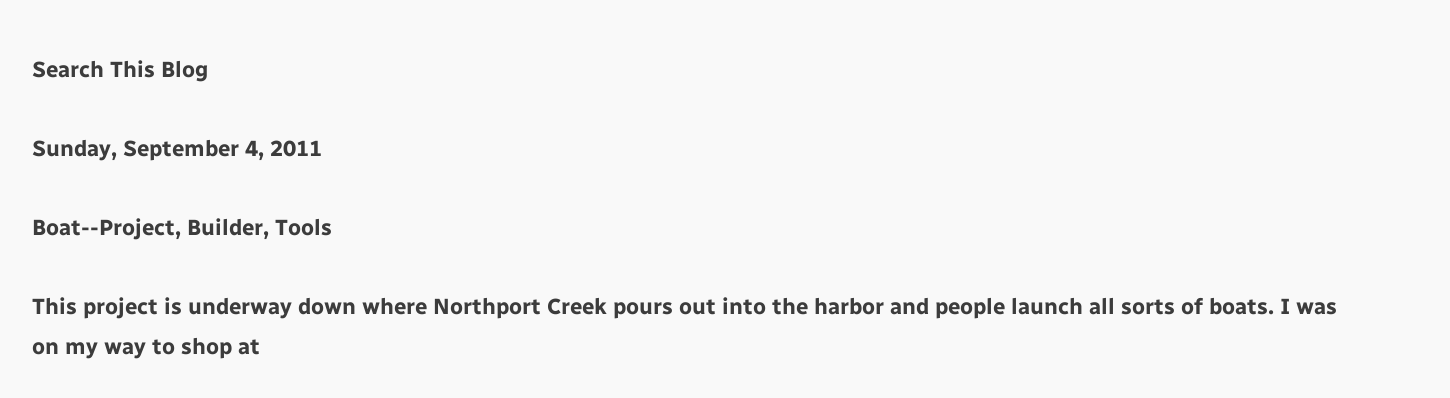Search This Blog

Sunday, September 4, 2011

Boat--Project, Builder, Tools

This project is underway down where Northport Creek pours out into the harbor and people launch all sorts of boats. I was on my way to shop at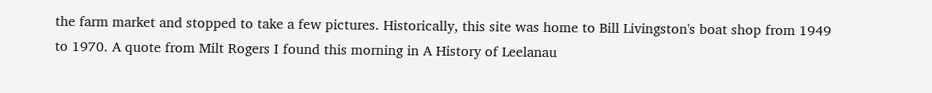the farm market and stopped to take a few pictures. Historically, this site was home to Bill Livingston's boat shop from 1949 to 1970. A quote from Milt Rogers I found this morning in A History of Leelanau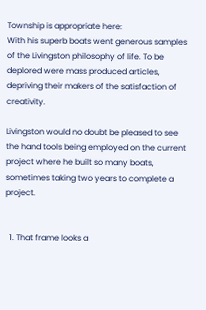Township is appropriate here:
With his superb boats went generous samples of the Livingston philosophy of life. To be deplored were mass produced articles, depriving their makers of the satisfaction of creativity.

Livingston would no doubt be pleased to see the hand tools being employed on the current project where he built so many boats, sometimes taking two years to complete a project.


  1. That frame looks a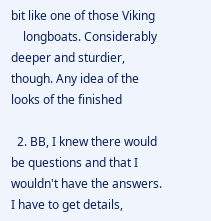bit like one of those Viking
    longboats. Considerably deeper and sturdier, though. Any idea of the looks of the finished

  2. BB, I knew there would be questions and that I wouldn't have the answers. I have to get details,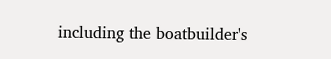including the boatbuilder's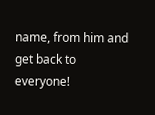name, from him and get back to everyone!